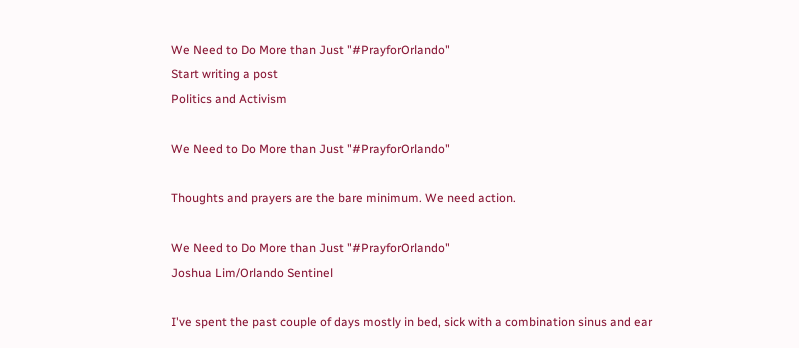We Need to Do More than Just "#PrayforOrlando"
Start writing a post
Politics and Activism

We Need to Do More than Just "#PrayforOrlando"

Thoughts and prayers are the bare minimum. We need action.

We Need to Do More than Just "#PrayforOrlando"
Joshua Lim/Orlando Sentinel

I've spent the past couple of days mostly in bed, sick with a combination sinus and ear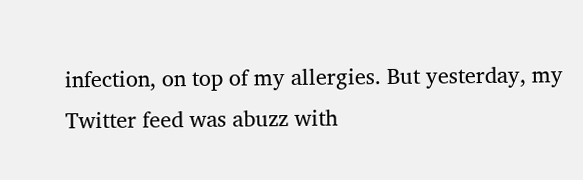infection, on top of my allergies. But yesterday, my Twitter feed was abuzz with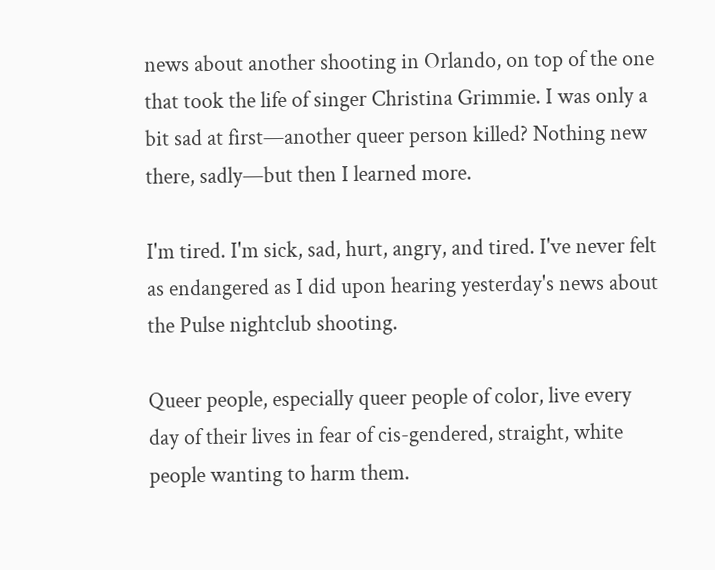news about another shooting in Orlando, on top of the one that took the life of singer Christina Grimmie. I was only a bit sad at first—another queer person killed? Nothing new there, sadly—but then I learned more.

I'm tired. I'm sick, sad, hurt, angry, and tired. I've never felt as endangered as I did upon hearing yesterday's news about the Pulse nightclub shooting.

Queer people, especially queer people of color, live every day of their lives in fear of cis-gendered, straight, white people wanting to harm them.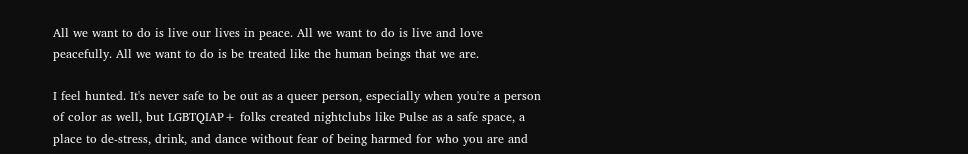All we want to do is live our lives in peace. All we want to do is live and love peacefully. All we want to do is be treated like the human beings that we are.

I feel hunted. It's never safe to be out as a queer person, especially when you're a person of color as well, but LGBTQIAP+ folks created nightclubs like Pulse as a safe space, a place to de-stress, drink, and dance without fear of being harmed for who you are and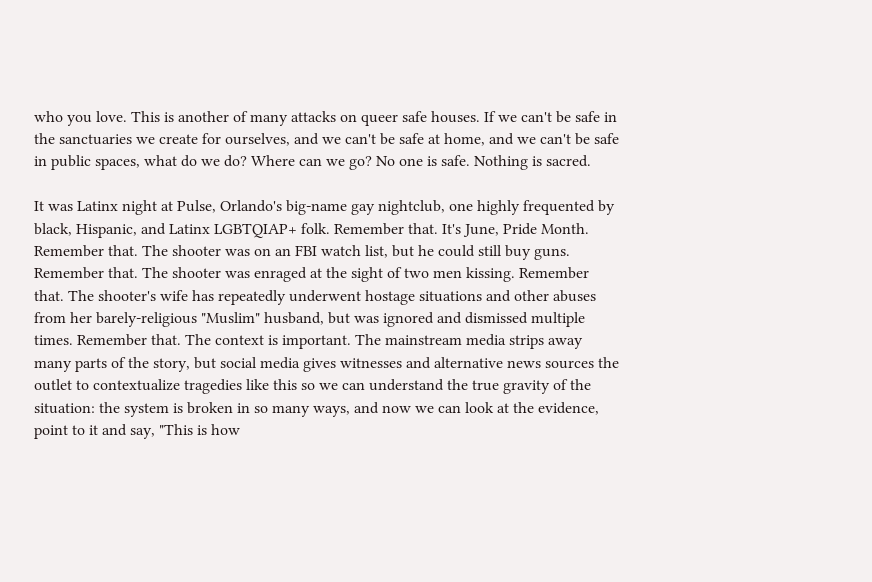who you love. This is another of many attacks on queer safe houses. If we can't be safe in the sanctuaries we create for ourselves, and we can't be safe at home, and we can't be safe in public spaces, what do we do? Where can we go? No one is safe. Nothing is sacred.

It was Latinx night at Pulse, Orlando's big-name gay nightclub, one highly frequented by black, Hispanic, and Latinx LGBTQIAP+ folk. Remember that. It's June, Pride Month. Remember that. The shooter was on an FBI watch list, but he could still buy guns. Remember that. The shooter was enraged at the sight of two men kissing. Remember that. The shooter's wife has repeatedly underwent hostage situations and other abuses from her barely-religious "Muslim" husband, but was ignored and dismissed multiple times. Remember that. The context is important. The mainstream media strips away many parts of the story, but social media gives witnesses and alternative news sources the outlet to contextualize tragedies like this so we can understand the true gravity of the situation: the system is broken in so many ways, and now we can look at the evidence, point to it and say, "This is how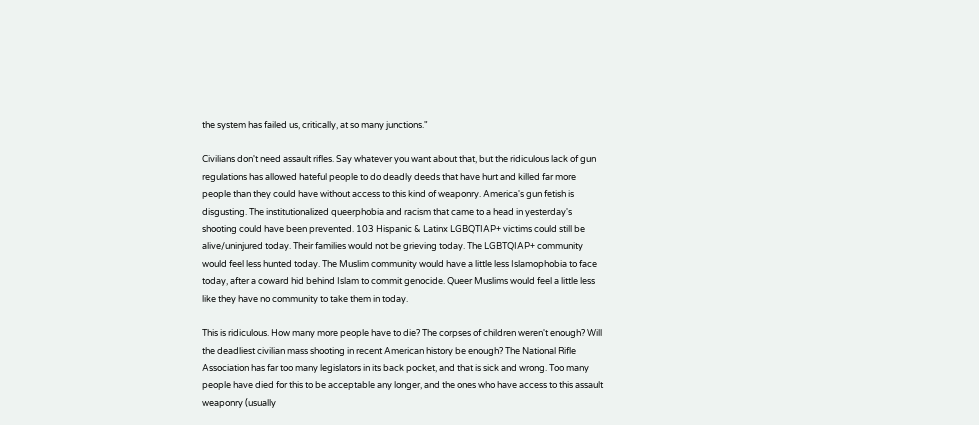the system has failed us, critically, at so many junctions."

Civilians don't need assault rifles. Say whatever you want about that, but the ridiculous lack of gun regulations has allowed hateful people to do deadly deeds that have hurt and killed far more people than they could have without access to this kind of weaponry. America's gun fetish is disgusting. The institutionalized queerphobia and racism that came to a head in yesterday's shooting could have been prevented. 103 Hispanic & Latinx LGBQTIAP+ victims could still be alive/uninjured today. Their families would not be grieving today. The LGBTQIAP+ community would feel less hunted today. The Muslim community would have a little less Islamophobia to face today, after a coward hid behind Islam to commit genocide. Queer Muslims would feel a little less like they have no community to take them in today.

This is ridiculous. How many more people have to die? The corpses of children weren't enough? Will the deadliest civilian mass shooting in recent American history be enough? The National Rifle Association has far too many legislators in its back pocket, and that is sick and wrong. Too many people have died for this to be acceptable any longer, and the ones who have access to this assault weaponry (usually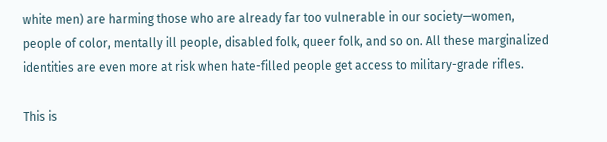white men) are harming those who are already far too vulnerable in our society—women, people of color, mentally ill people, disabled folk, queer folk, and so on. All these marginalized identities are even more at risk when hate-filled people get access to military-grade rifles.

This is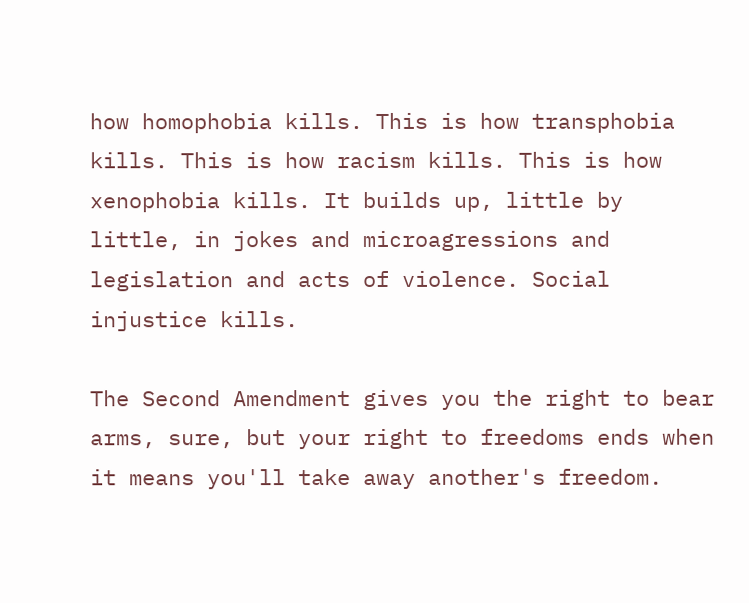how homophobia kills. This is how transphobia kills. This is how racism kills. This is how xenophobia kills. It builds up, little by little, in jokes and microagressions and legislation and acts of violence. Social injustice kills.

The Second Amendment gives you the right to bear arms, sure, but your right to freedoms ends when it means you'll take away another's freedom.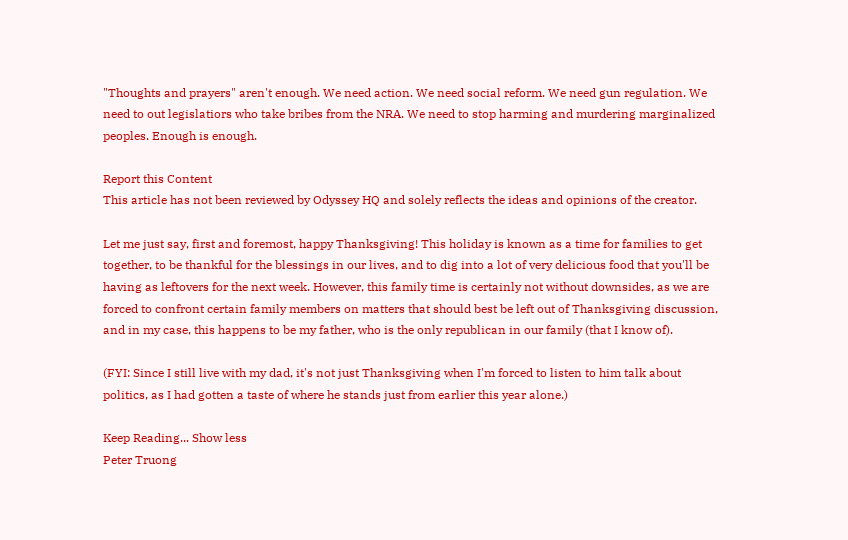"Thoughts and prayers" aren't enough. We need action. We need social reform. We need gun regulation. We need to out legislatiors who take bribes from the NRA. We need to stop harming and murdering marginalized peoples. Enough is enough.

Report this Content
This article has not been reviewed by Odyssey HQ and solely reflects the ideas and opinions of the creator.

Let me just say, first and foremost, happy Thanksgiving! This holiday is known as a time for families to get together, to be thankful for the blessings in our lives, and to dig into a lot of very delicious food that you'll be having as leftovers for the next week. However, this family time is certainly not without downsides, as we are forced to confront certain family members on matters that should best be left out of Thanksgiving discussion, and in my case, this happens to be my father, who is the only republican in our family (that I know of).

(FYI: Since I still live with my dad, it's not just Thanksgiving when I'm forced to listen to him talk about politics, as I had gotten a taste of where he stands just from earlier this year alone.)

Keep Reading... Show less
Peter Truong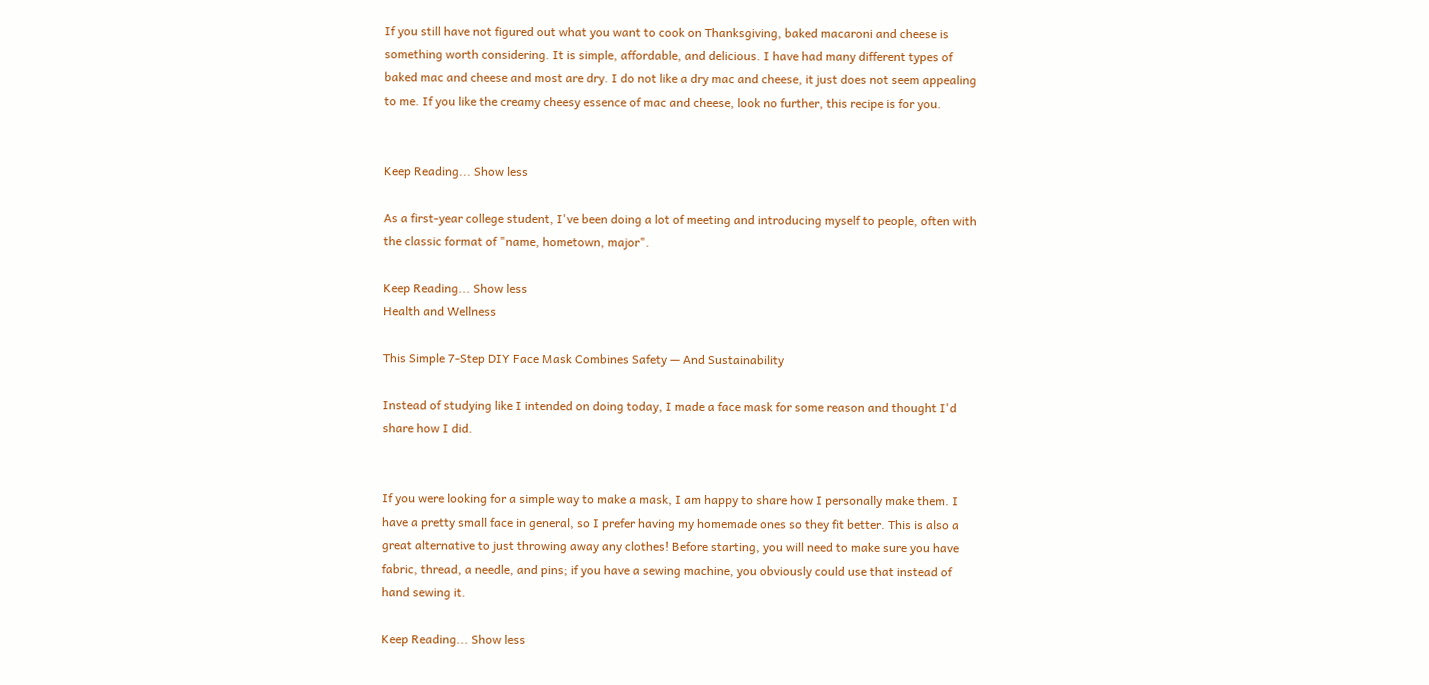If you still have not figured out what you want to cook on Thanksgiving, baked macaroni and cheese is something worth considering. It is simple, affordable, and delicious. I have had many different types of baked mac and cheese and most are dry. I do not like a dry mac and cheese, it just does not seem appealing to me. If you like the creamy cheesy essence of mac and cheese, look no further, this recipe is for you.


Keep Reading... Show less

As a first-year college student, I've been doing a lot of meeting and introducing myself to people, often with the classic format of "name, hometown, major".

Keep Reading... Show less
Health and Wellness

This Simple 7-Step DIY Face Mask Combines Safety — And Sustainability

Instead of studying like I intended on doing today, I made a face mask for some reason and thought I'd share how I did.


If you were looking for a simple way to make a mask, I am happy to share how I personally make them. I have a pretty small face in general, so I prefer having my homemade ones so they fit better. This is also a great alternative to just throwing away any clothes! Before starting, you will need to make sure you have fabric, thread, a needle, and pins; if you have a sewing machine, you obviously could use that instead of hand sewing it.

Keep Reading... Show less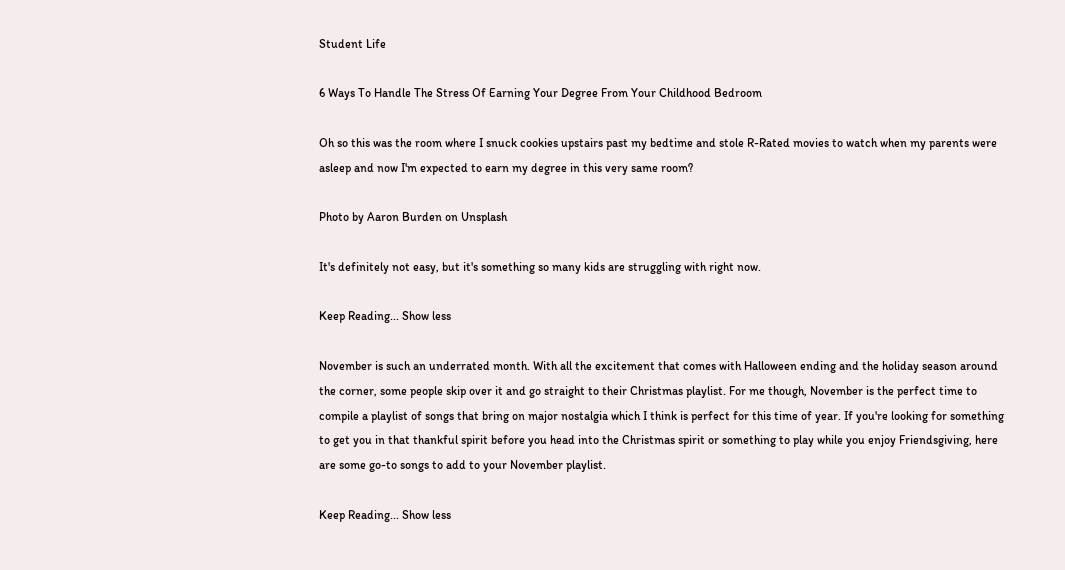Student Life

6 Ways To Handle The Stress Of Earning Your Degree From Your Childhood Bedroom

Oh so this was the room where I snuck cookies upstairs past my bedtime and stole R-Rated movies to watch when my parents were asleep and now I'm expected to earn my degree in this very same room?

Photo by Aaron Burden on Unsplash

It's definitely not easy, but it's something so many kids are struggling with right now.

Keep Reading... Show less

November is such an underrated month. With all the excitement that comes with Halloween ending and the holiday season around the corner, some people skip over it and go straight to their Christmas playlist. For me though, November is the perfect time to compile a playlist of songs that bring on major nostalgia which I think is perfect for this time of year. If you're looking for something to get you in that thankful spirit before you head into the Christmas spirit or something to play while you enjoy Friendsgiving, here are some go-to songs to add to your November playlist.

Keep Reading... Show less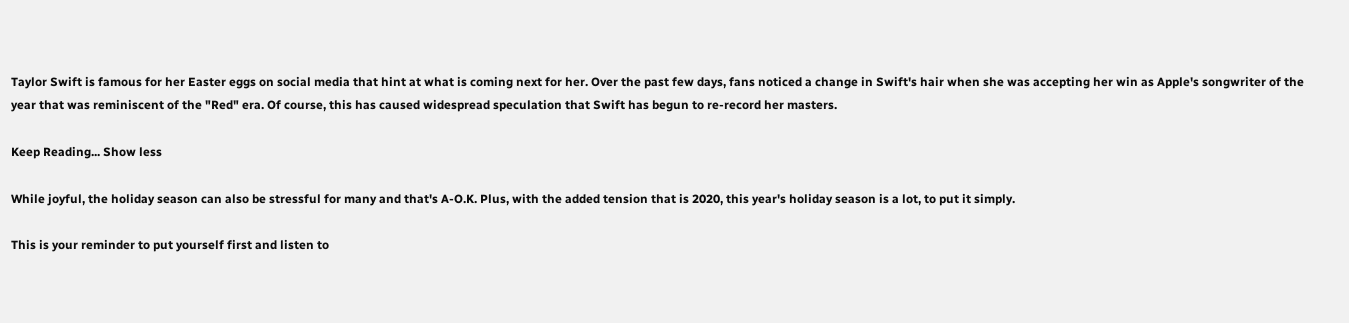Taylor Swift is famous for her Easter eggs on social media that hint at what is coming next for her. Over the past few days, fans noticed a change in Swift's hair when she was accepting her win as Apple's songwriter of the year that was reminiscent of the "Red" era. Of course, this has caused widespread speculation that Swift has begun to re-record her masters.

Keep Reading... Show less

While joyful, the holiday season can also be stressful for many and that's A-O.K. Plus, with the added tension that is 2020, this year's holiday season is a lot, to put it simply.

This is your reminder to put yourself first and listen to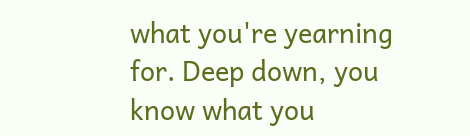what you're yearning for. Deep down, you know what you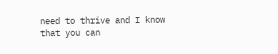need to thrive and I know that you can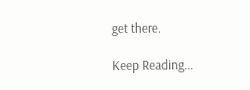get there.

Keep Reading...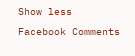Show less
Facebook Comments